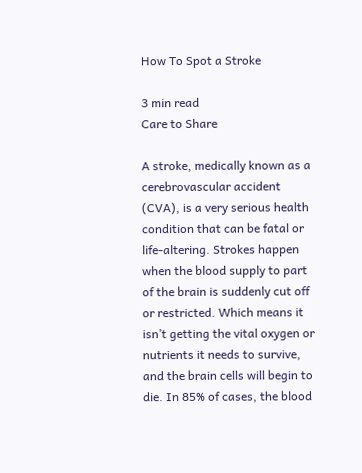How To Spot a Stroke

3 min read
Care to Share

A stroke, medically known as a cerebrovascular accident (CVA), is a very serious health condition that can be fatal or life-altering. Strokes happen when the blood supply to part of the brain is suddenly cut off or restricted. Which means it isn’t getting the vital oxygen or nutrients it needs to survive, and the brain cells will begin to die. In 85% of cases, the blood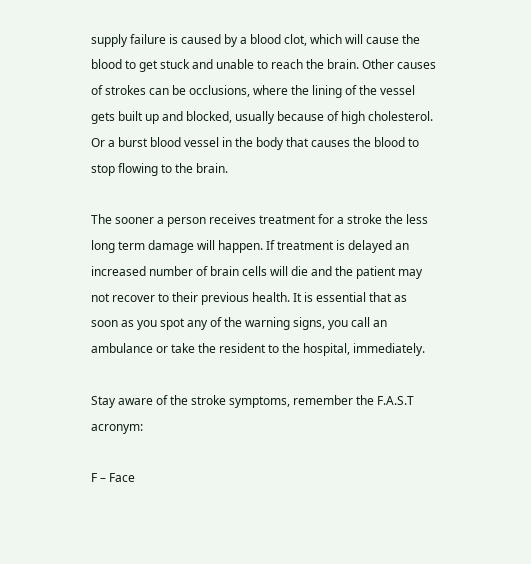supply failure is caused by a blood clot, which will cause the blood to get stuck and unable to reach the brain. Other causes of strokes can be occlusions, where the lining of the vessel gets built up and blocked, usually because of high cholesterol. Or a burst blood vessel in the body that causes the blood to stop flowing to the brain.

The sooner a person receives treatment for a stroke the less long term damage will happen. If treatment is delayed an increased number of brain cells will die and the patient may not recover to their previous health. It is essential that as soon as you spot any of the warning signs, you call an ambulance or take the resident to the hospital, immediately.

Stay aware of the stroke symptoms, remember the F.A.S.T acronym:

F – Face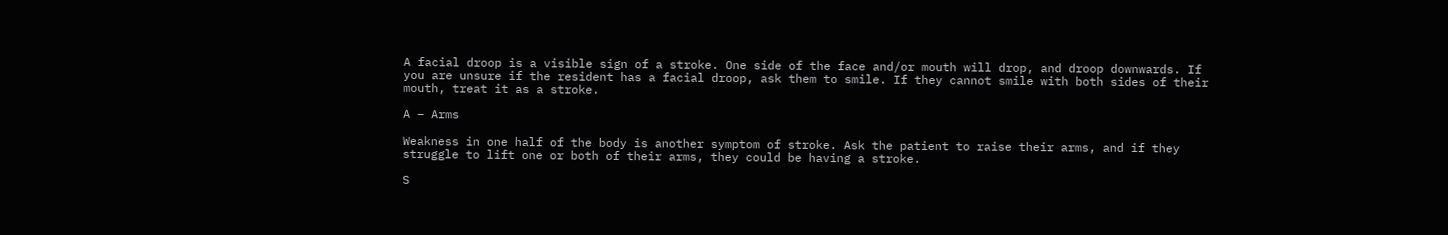A facial droop is a visible sign of a stroke. One side of the face and/or mouth will drop, and droop downwards. If you are unsure if the resident has a facial droop, ask them to smile. If they cannot smile with both sides of their mouth, treat it as a stroke.

A – Arms

Weakness in one half of the body is another symptom of stroke. Ask the patient to raise their arms, and if they struggle to lift one or both of their arms, they could be having a stroke.

S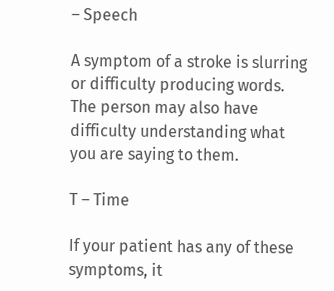– Speech

A symptom of a stroke is slurring or difficulty producing words. The person may also have difficulty understanding what you are saying to them.

T – Time

If your patient has any of these symptoms, it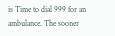is Time to dial 999 for an ambulance. The sooner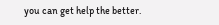you can get help the better.